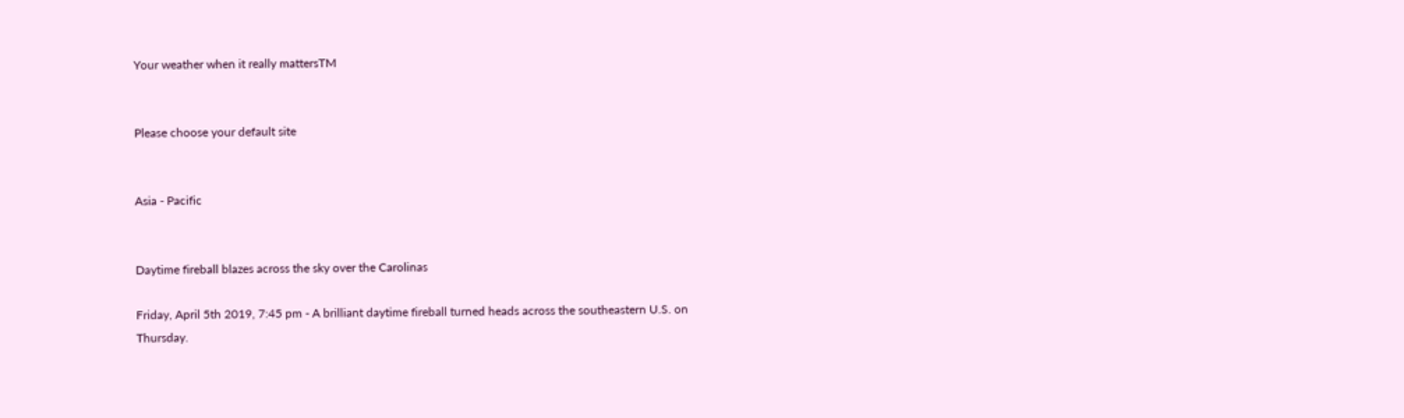Your weather when it really mattersTM


Please choose your default site


Asia - Pacific


Daytime fireball blazes across the sky over the Carolinas

Friday, April 5th 2019, 7:45 pm - A brilliant daytime fireball turned heads across the southeastern U.S. on Thursday.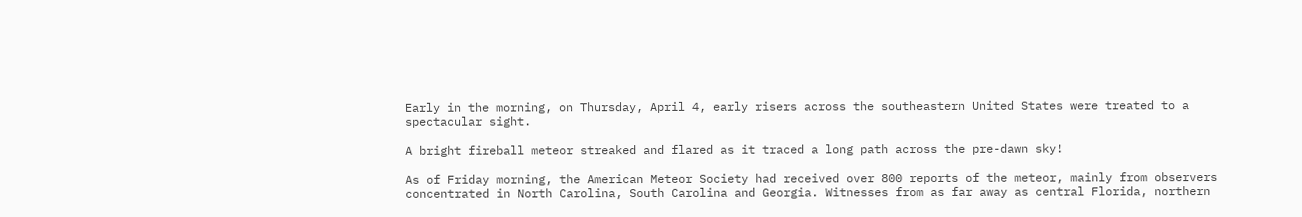Early in the morning, on Thursday, April 4, early risers across the southeastern United States were treated to a spectacular sight.

A bright fireball meteor streaked and flared as it traced a long path across the pre-dawn sky!

As of Friday morning, the American Meteor Society had received over 800 reports of the meteor, mainly from observers concentrated in North Carolina, South Carolina and Georgia. Witnesses from as far away as central Florida, northern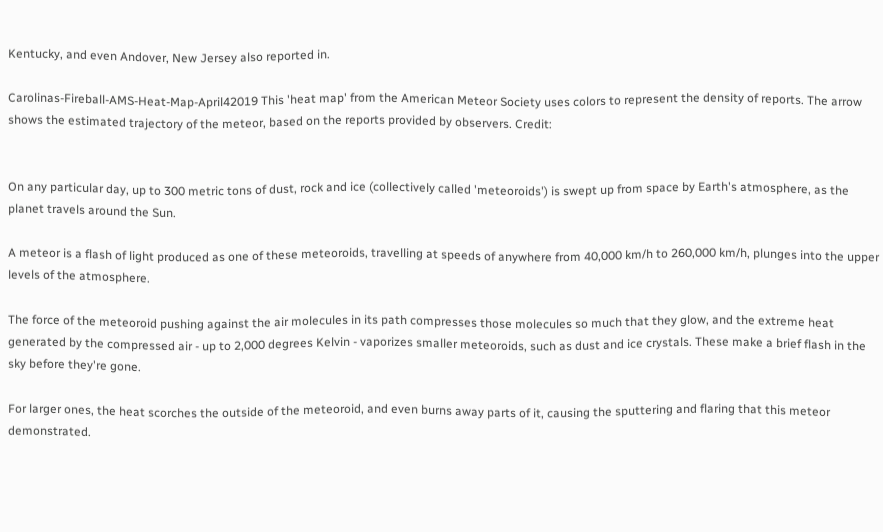Kentucky, and even Andover, New Jersey also reported in.

Carolinas-Fireball-AMS-Heat-Map-April42019 This 'heat map' from the American Meteor Society uses colors to represent the density of reports. The arrow shows the estimated trajectory of the meteor, based on the reports provided by observers. Credit:


On any particular day, up to 300 metric tons of dust, rock and ice (collectively called 'meteoroids') is swept up from space by Earth's atmosphere, as the planet travels around the Sun.

A meteor is a flash of light produced as one of these meteoroids, travelling at speeds of anywhere from 40,000 km/h to 260,000 km/h, plunges into the upper levels of the atmosphere.

The force of the meteoroid pushing against the air molecules in its path compresses those molecules so much that they glow, and the extreme heat generated by the compressed air - up to 2,000 degrees Kelvin - vaporizes smaller meteoroids, such as dust and ice crystals. These make a brief flash in the sky before they're gone.

For larger ones, the heat scorches the outside of the meteoroid, and even burns away parts of it, causing the sputtering and flaring that this meteor demonstrated.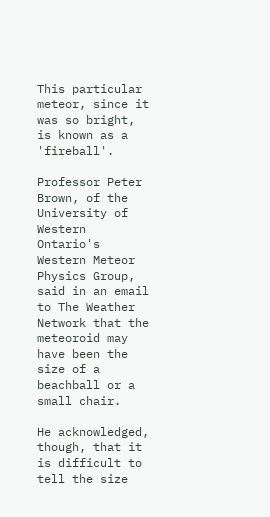This particular meteor, since it was so bright, is known as a 'fireball'.

Professor Peter Brown, of the University of Western Ontario's Western Meteor Physics Group, said in an email to The Weather Network that the meteoroid may have been the size of a beachball or a small chair.

He acknowledged, though, that it is difficult to tell the size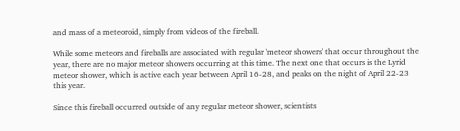and mass of a meteoroid, simply from videos of the fireball.

While some meteors and fireballs are associated with regular 'meteor showers' that occur throughout the year, there are no major meteor showers occurring at this time. The next one that occurs is the Lyrid meteor shower, which is active each year between April 16-28, and peaks on the night of April 22-23 this year.

Since this fireball occurred outside of any regular meteor shower, scientists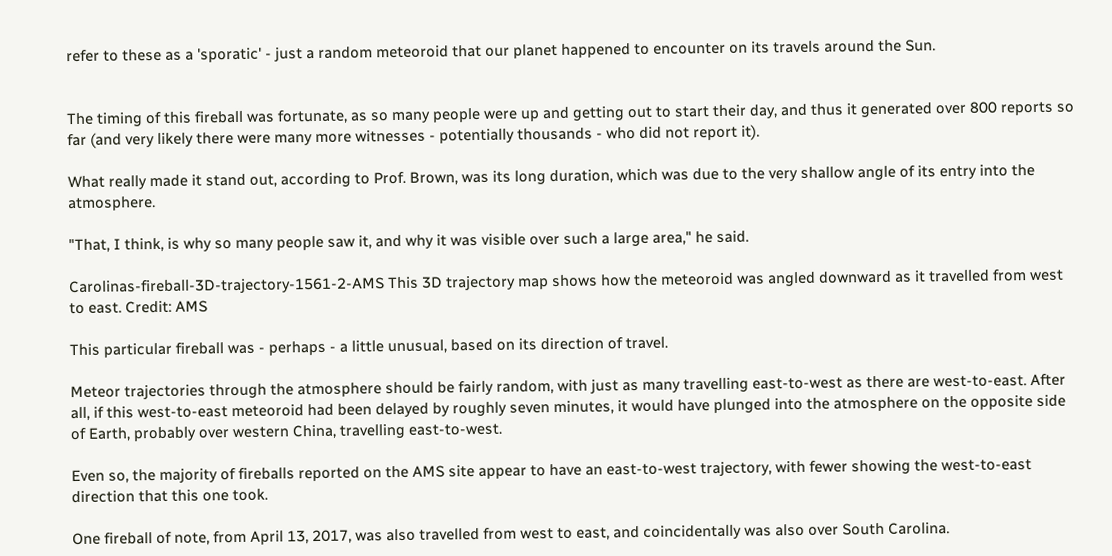refer to these as a 'sporatic' - just a random meteoroid that our planet happened to encounter on its travels around the Sun.


The timing of this fireball was fortunate, as so many people were up and getting out to start their day, and thus it generated over 800 reports so far (and very likely there were many more witnesses - potentially thousands - who did not report it).

What really made it stand out, according to Prof. Brown, was its long duration, which was due to the very shallow angle of its entry into the atmosphere.

"That, I think, is why so many people saw it, and why it was visible over such a large area," he said.

Carolinas-fireball-3D-trajectory-1561-2-AMS This 3D trajectory map shows how the meteoroid was angled downward as it travelled from west to east. Credit: AMS

This particular fireball was - perhaps - a little unusual, based on its direction of travel.

Meteor trajectories through the atmosphere should be fairly random, with just as many travelling east-to-west as there are west-to-east. After all, if this west-to-east meteoroid had been delayed by roughly seven minutes, it would have plunged into the atmosphere on the opposite side of Earth, probably over western China, travelling east-to-west.

Even so, the majority of fireballs reported on the AMS site appear to have an east-to-west trajectory, with fewer showing the west-to-east direction that this one took.

One fireball of note, from April 13, 2017, was also travelled from west to east, and coincidentally was also over South Carolina.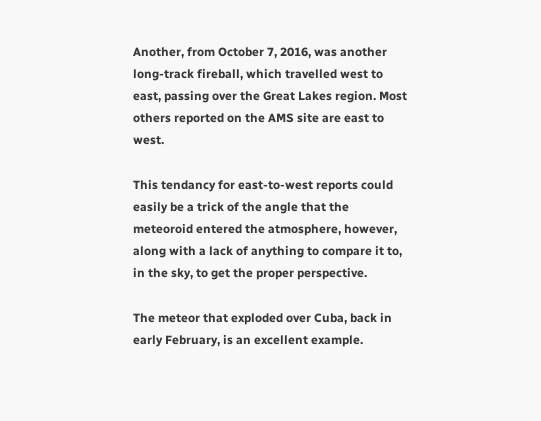Another, from October 7, 2016, was another long-track fireball, which travelled west to east, passing over the Great Lakes region. Most others reported on the AMS site are east to west.

This tendancy for east-to-west reports could easily be a trick of the angle that the meteoroid entered the atmosphere, however, along with a lack of anything to compare it to, in the sky, to get the proper perspective.

The meteor that exploded over Cuba, back in early February, is an excellent example.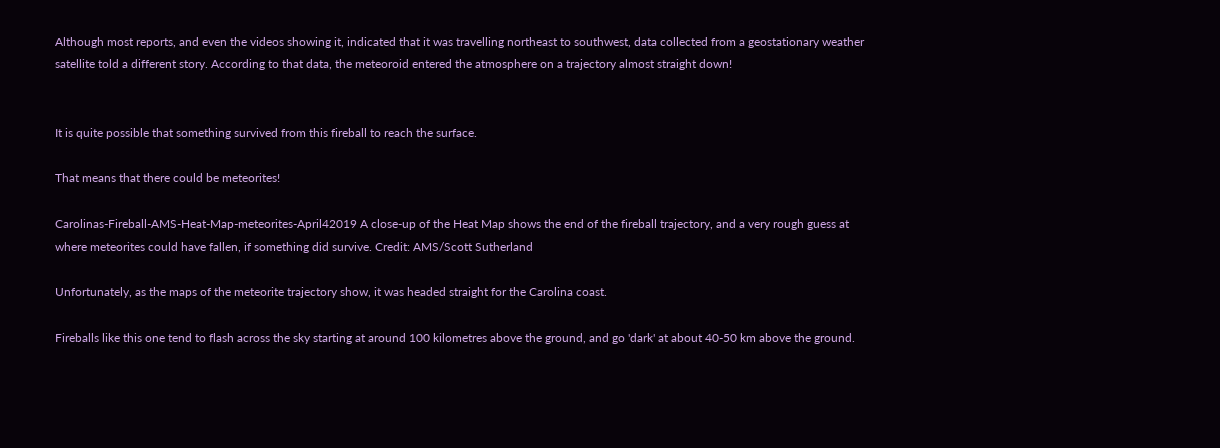Although most reports, and even the videos showing it, indicated that it was travelling northeast to southwest, data collected from a geostationary weather satellite told a different story. According to that data, the meteoroid entered the atmosphere on a trajectory almost straight down!


It is quite possible that something survived from this fireball to reach the surface.

That means that there could be meteorites!

Carolinas-Fireball-AMS-Heat-Map-meteorites-April42019 A close-up of the Heat Map shows the end of the fireball trajectory, and a very rough guess at where meteorites could have fallen, if something did survive. Credit: AMS/Scott Sutherland

Unfortunately, as the maps of the meteorite trajectory show, it was headed straight for the Carolina coast.

Fireballs like this one tend to flash across the sky starting at around 100 kilometres above the ground, and go 'dark' at about 40-50 km above the ground.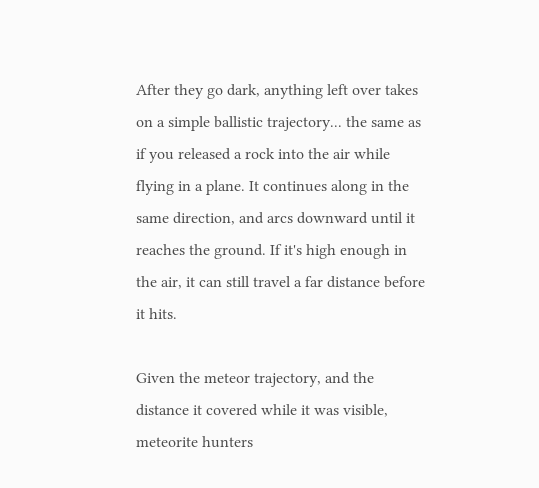After they go dark, anything left over takes on a simple ballistic trajectory... the same as if you released a rock into the air while flying in a plane. It continues along in the same direction, and arcs downward until it reaches the ground. If it's high enough in the air, it can still travel a far distance before it hits.

Given the meteor trajectory, and the distance it covered while it was visible, meteorite hunters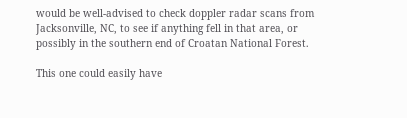would be well-advised to check doppler radar scans from Jacksonville, NC, to see if anything fell in that area, or possibly in the southern end of Croatan National Forest.

This one could easily have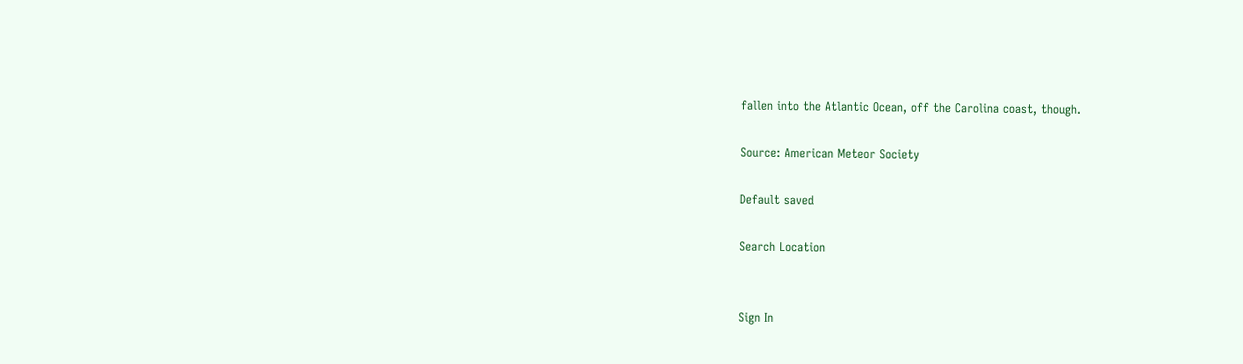fallen into the Atlantic Ocean, off the Carolina coast, though.

Source: American Meteor Society

Default saved

Search Location


Sign In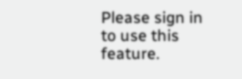Please sign in to use this feature.